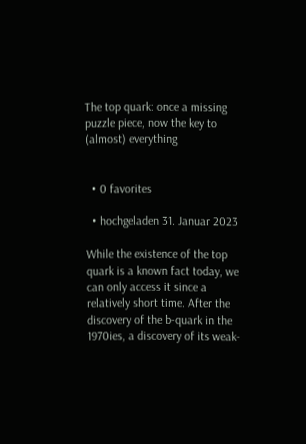The top quark: once a missing puzzle piece, now the key to (almost) everything


  • 0 favorites

  • hochgeladen 31. Januar 2023

While the existence of the top quark is a known fact today, we can only access it since a relatively short time. After the discovery of the b-quark in the 1970ies, a discovery of its weak-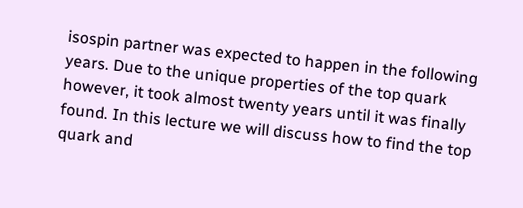isospin partner was expected to happen in the following years. Due to the unique properties of the top quark however, it took almost twenty years until it was finally found. In this lecture we will discuss how to find the top quark and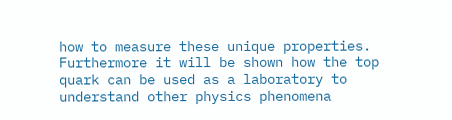how to measure these unique properties. Furthermore it will be shown how the top quark can be used as a laboratory to understand other physics phenomena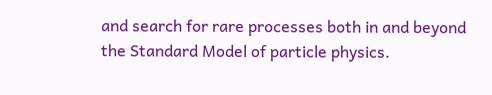and search for rare processes both in and beyond the Standard Model of particle physics.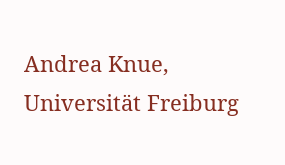Andrea Knue, Universität Freiburg